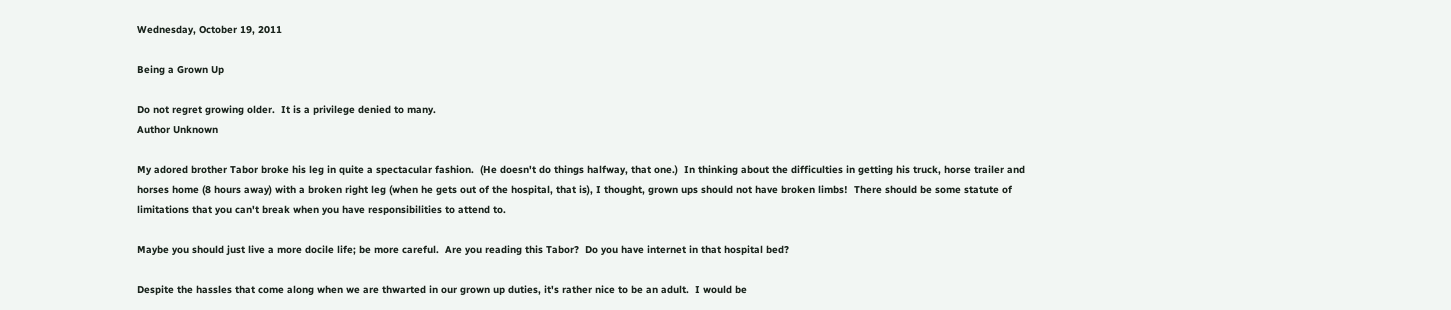Wednesday, October 19, 2011

Being a Grown Up

Do not regret growing older.  It is a privilege denied to many.
Author Unknown

My adored brother Tabor broke his leg in quite a spectacular fashion.  (He doesn't do things halfway, that one.)  In thinking about the difficulties in getting his truck, horse trailer and horses home (8 hours away) with a broken right leg (when he gets out of the hospital, that is), I thought, grown ups should not have broken limbs!  There should be some statute of limitations that you can't break when you have responsibilities to attend to.

Maybe you should just live a more docile life; be more careful.  Are you reading this Tabor?  Do you have internet in that hospital bed?

Despite the hassles that come along when we are thwarted in our grown up duties, it's rather nice to be an adult.  I would be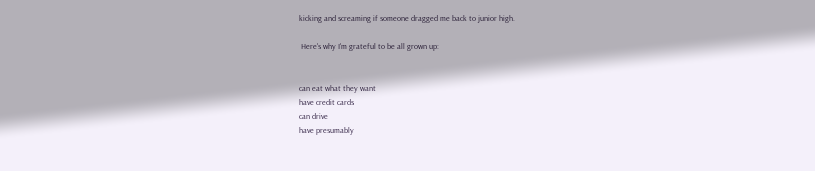kicking and screaming if someone dragged me back to junior high.

 Here's why I'm grateful to be all grown up:


can eat what they want
have credit cards
can drive
have presumably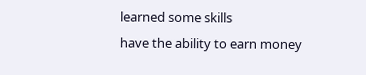learned some skills
have the ability to earn money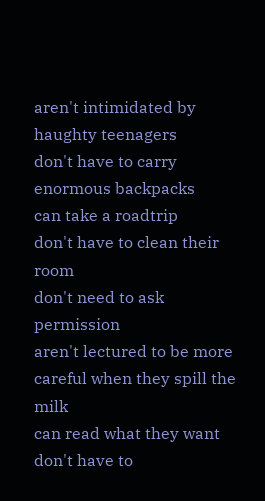aren't intimidated by haughty teenagers
don't have to carry enormous backpacks
can take a roadtrip
don't have to clean their room
don't need to ask permission
aren't lectured to be more careful when they spill the milk
can read what they want
don't have to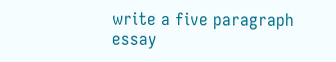write a five paragraph essay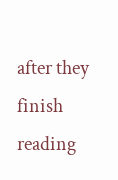after they finish reading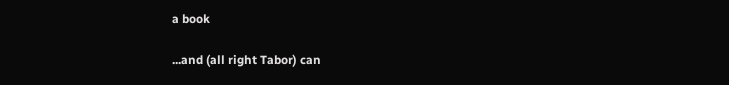a book

...and (all right Tabor) can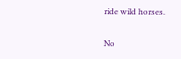ride wild horses.

No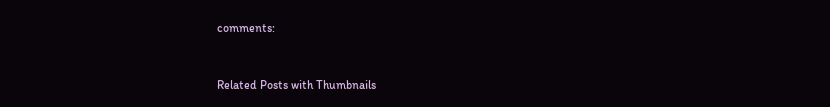comments:


Related Posts with Thumbnails